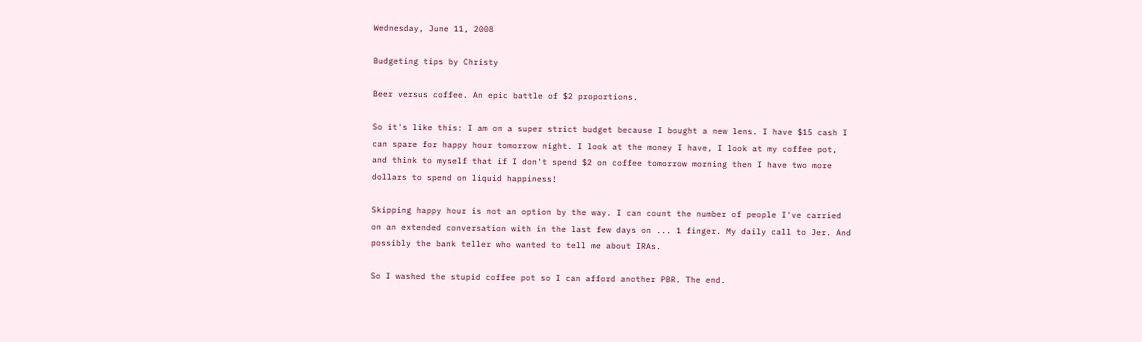Wednesday, June 11, 2008

Budgeting tips by Christy

Beer versus coffee. An epic battle of $2 proportions.

So it's like this: I am on a super strict budget because I bought a new lens. I have $15 cash I can spare for happy hour tomorrow night. I look at the money I have, I look at my coffee pot, and think to myself that if I don't spend $2 on coffee tomorrow morning then I have two more dollars to spend on liquid happiness!

Skipping happy hour is not an option by the way. I can count the number of people I've carried on an extended conversation with in the last few days on ... 1 finger. My daily call to Jer. And possibly the bank teller who wanted to tell me about IRAs.

So I washed the stupid coffee pot so I can afford another PBR. The end.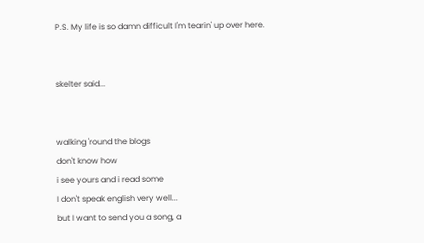P.S. My life is so damn difficult I'm tearin' up over here.


skelter said...


walking 'round the blogs
don't know how
i see yours and i read some
I don't speak english very well...
but I want to send you a song, a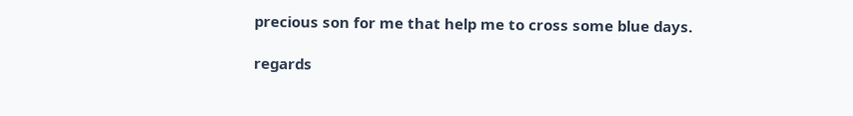precious son for me that help me to cross some blue days.

regards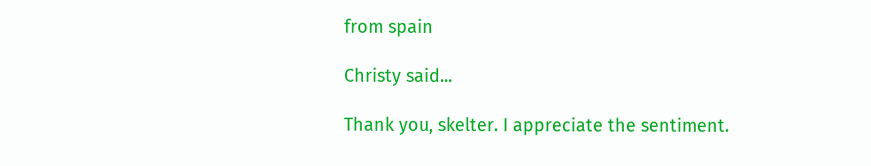from spain

Christy said...

Thank you, skelter. I appreciate the sentiment.